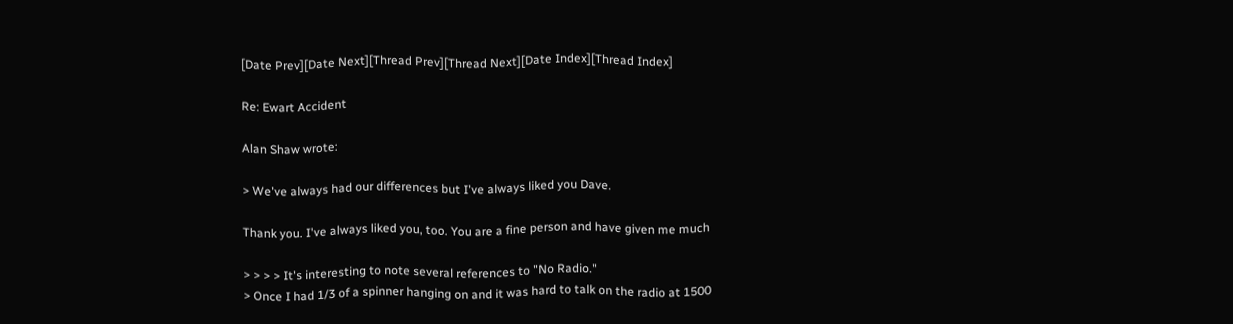[Date Prev][Date Next][Thread Prev][Thread Next][Date Index][Thread Index]

Re: Ewart Accident

Alan Shaw wrote:

> We've always had our differences but I've always liked you Dave.

Thank you. I've always liked you, too. You are a fine person and have given me much

> > > > It's interesting to note several references to "No Radio."
> Once I had 1/3 of a spinner hanging on and it was hard to talk on the radio at 1500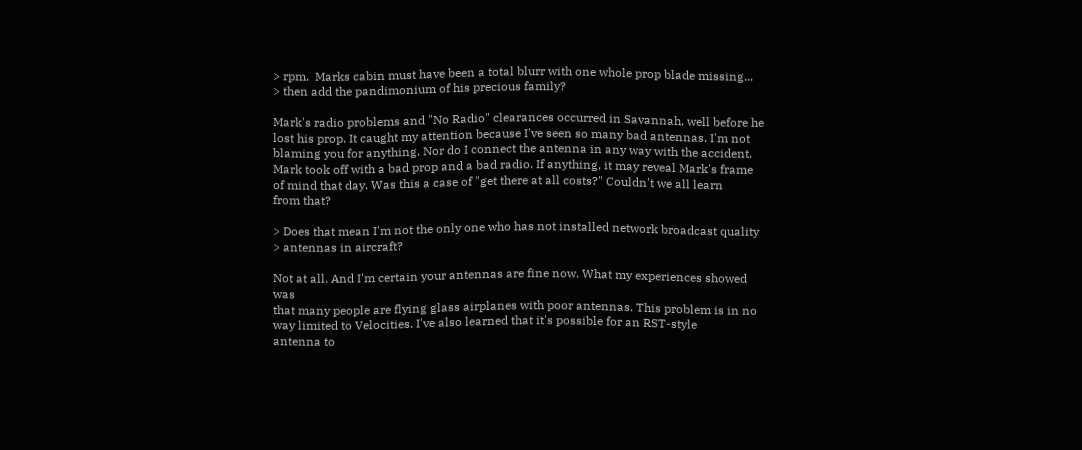> rpm.  Marks cabin must have been a total blurr with one whole prop blade missing...
> then add the pandimonium of his precious family?

Mark's radio problems and "No Radio" clearances occurred in Savannah, well before he
lost his prop. It caught my attention because I've seen so many bad antennas. I'm not
blaming you for anything. Nor do I connect the antenna in any way with the accident.
Mark took off with a bad prop and a bad radio. If anything, it may reveal Mark's frame
of mind that day. Was this a case of "get there at all costs?" Couldn't we all learn
from that?

> Does that mean I'm not the only one who has not installed network broadcast quality
> antennas in aircraft?

Not at all. And I'm certain your antennas are fine now. What my experiences showed was
that many people are flying glass airplanes with poor antennas. This problem is in no
way limited to Velocities. I've also learned that it's possible for an RST-style
antenna to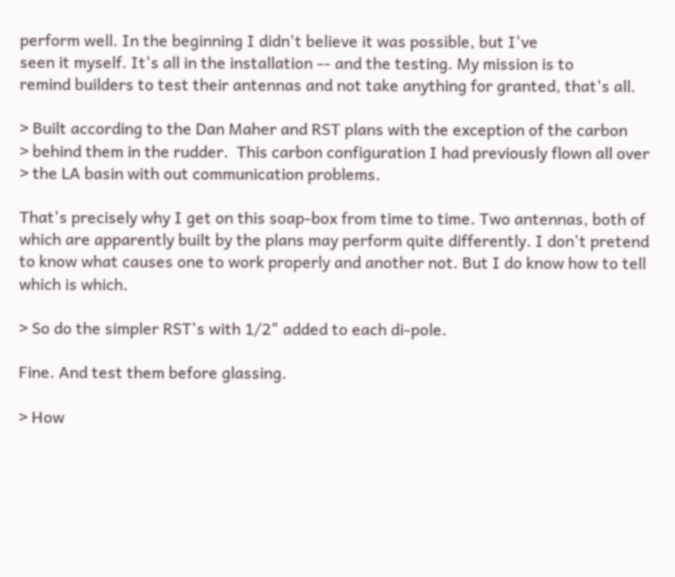perform well. In the beginning I didn't believe it was possible, but I've
seen it myself. It's all in the installation -- and the testing. My mission is to
remind builders to test their antennas and not take anything for granted, that's all.

> Built according to the Dan Maher and RST plans with the exception of the carbon
> behind them in the rudder.  This carbon configuration I had previously flown all over
> the LA basin with out communication problems.

That's precisely why I get on this soap-box from time to time. Two antennas, both of
which are apparently built by the plans may perform quite differently. I don't pretend
to know what causes one to work properly and another not. But I do know how to tell
which is which.

> So do the simpler RST's with 1/2" added to each di-pole.

Fine. And test them before glassing.

> How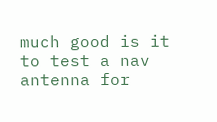much good is it to test a nav antenna for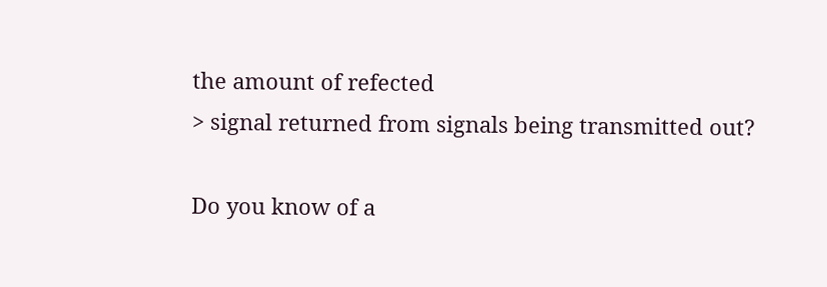the amount of refected
> signal returned from signals being transmitted out?

Do you know of a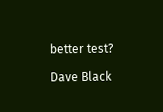better test?

Dave Black